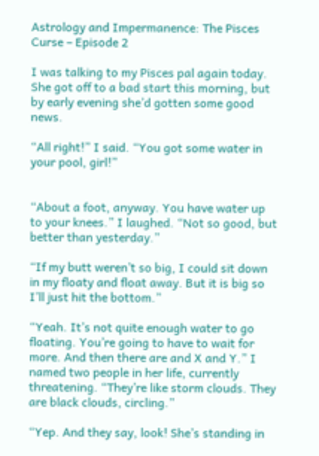Astrology and Impermanence: The Pisces Curse – Episode 2

I was talking to my Pisces pal again today. She got off to a bad start this morning, but by early evening she’d gotten some good news.

“All right!” I said. “You got some water in your pool, girl!”


“About a foot, anyway. You have water up to your knees.” I laughed. “Not so good, but better than yesterday.”

“If my butt weren’t so big, I could sit down in my floaty and float away. But it is big so I’ll just hit the bottom.”

“Yeah. It’s not quite enough water to go floating. You’re going to have to wait for more. And then there are and X and Y.” I named two people in her life, currently threatening. “They’re like storm clouds. They are black clouds, circling.”

“Yep. And they say, look! She’s standing in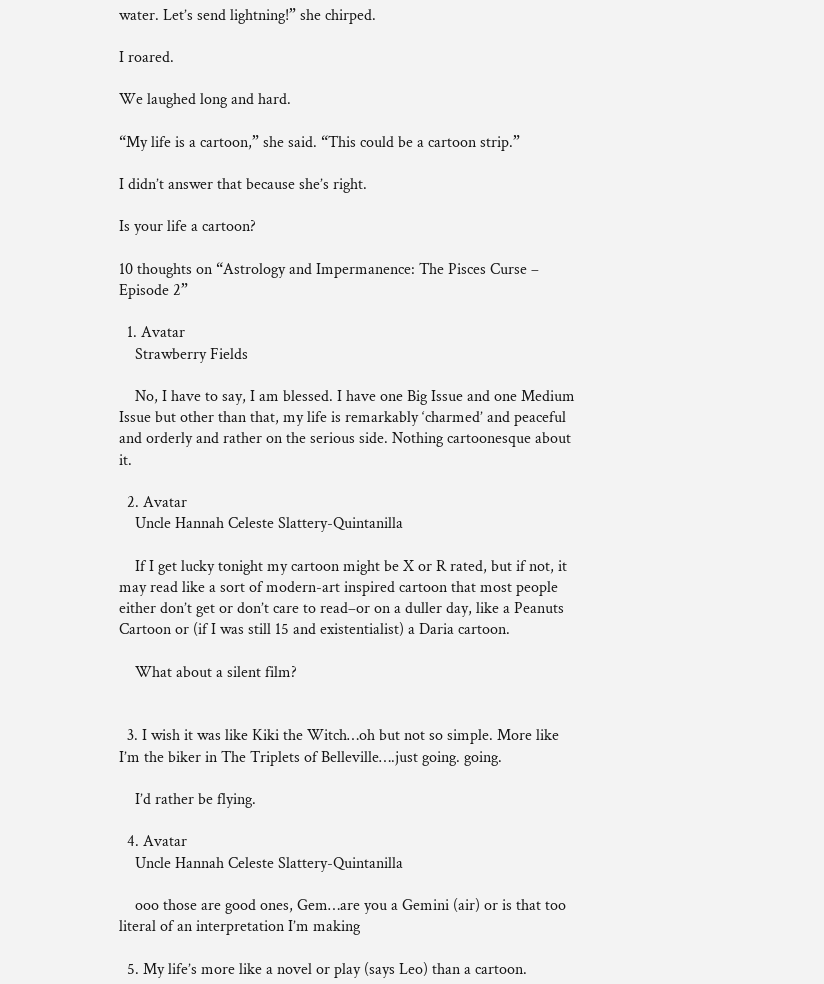water. Let’s send lightning!” she chirped.

I roared.

We laughed long and hard.

“My life is a cartoon,” she said. “This could be a cartoon strip.”

I didn’t answer that because she’s right.

Is your life a cartoon?

10 thoughts on “Astrology and Impermanence: The Pisces Curse – Episode 2”

  1. Avatar
    Strawberry Fields

    No, I have to say, I am blessed. I have one Big Issue and one Medium Issue but other than that, my life is remarkably ‘charmed’ and peaceful and orderly and rather on the serious side. Nothing cartoonesque about it.

  2. Avatar
    Uncle Hannah Celeste Slattery-Quintanilla

    If I get lucky tonight my cartoon might be X or R rated, but if not, it may read like a sort of modern-art inspired cartoon that most people either don’t get or don’t care to read–or on a duller day, like a Peanuts Cartoon or (if I was still 15 and existentialist) a Daria cartoon.

    What about a silent film?


  3. I wish it was like Kiki the Witch…oh but not so simple. More like I’m the biker in The Triplets of Belleville….just going. going.

    I’d rather be flying.

  4. Avatar
    Uncle Hannah Celeste Slattery-Quintanilla

    ooo those are good ones, Gem…are you a Gemini (air) or is that too literal of an interpretation I’m making

  5. My life’s more like a novel or play (says Leo) than a cartoon.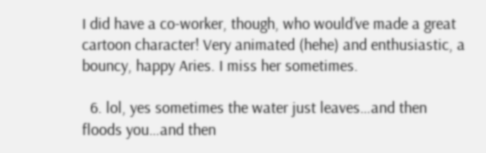I did have a co-worker, though, who would’ve made a great cartoon character! Very animated (hehe) and enthusiastic, a bouncy, happy Aries. I miss her sometimes.

  6. lol, yes sometimes the water just leaves…and then floods you…and then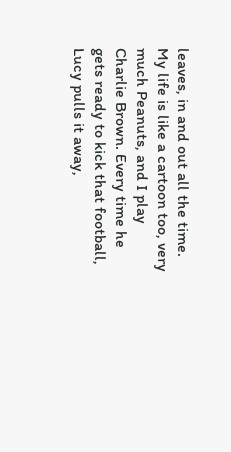leaves, in and out all the time. My life is like a cartoon too, very much Peanuts, and I play Charlie Brown. Every time he gets ready to kick that football, Lucy pulls it away,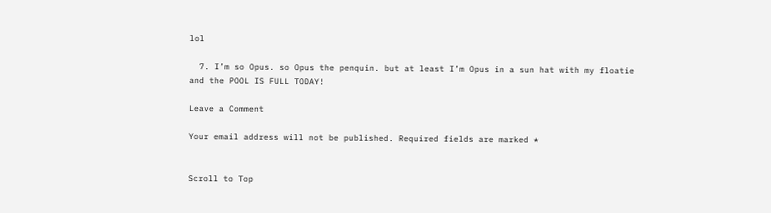lol

  7. I’m so Opus. so Opus the penquin. but at least I’m Opus in a sun hat with my floatie and the POOL IS FULL TODAY!

Leave a Comment

Your email address will not be published. Required fields are marked *


Scroll to Top